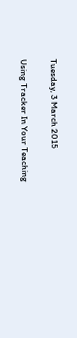Tuesday, 3 March 2015

Using Tracker In Your Teaching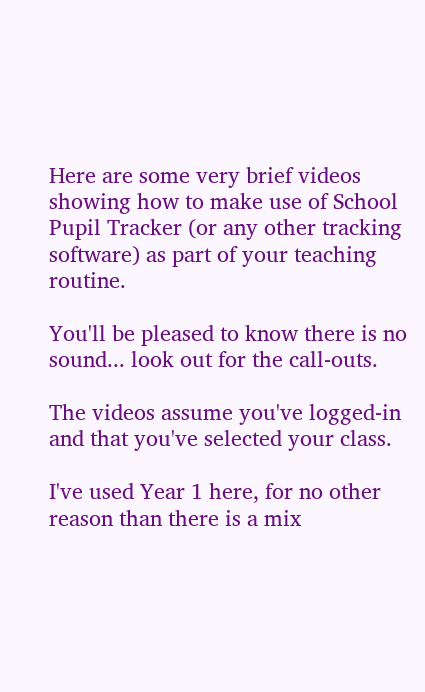Here are some very brief videos showing how to make use of School Pupil Tracker (or any other tracking software) as part of your teaching routine.

You'll be pleased to know there is no sound... look out for the call-outs.

The videos assume you've logged-in and that you've selected your class.

I've used Year 1 here, for no other reason than there is a mix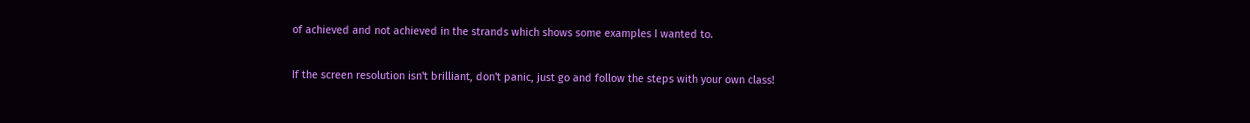of achieved and not achieved in the strands which shows some examples I wanted to.

If the screen resolution isn't brilliant, don't panic, just go and follow the steps with your own class!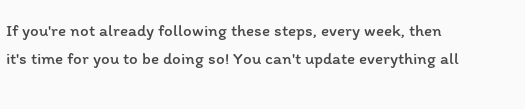If you're not already following these steps, every week, then it's time for you to be doing so! You can't update everything all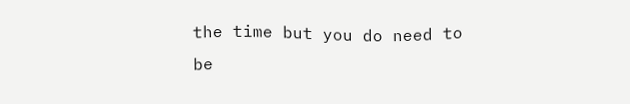the time but you do need to be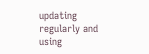updating regularly and using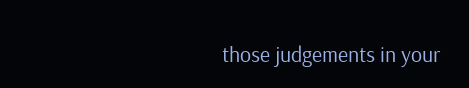those judgements in your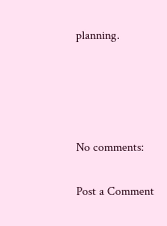planning.




No comments:

Post a Comment